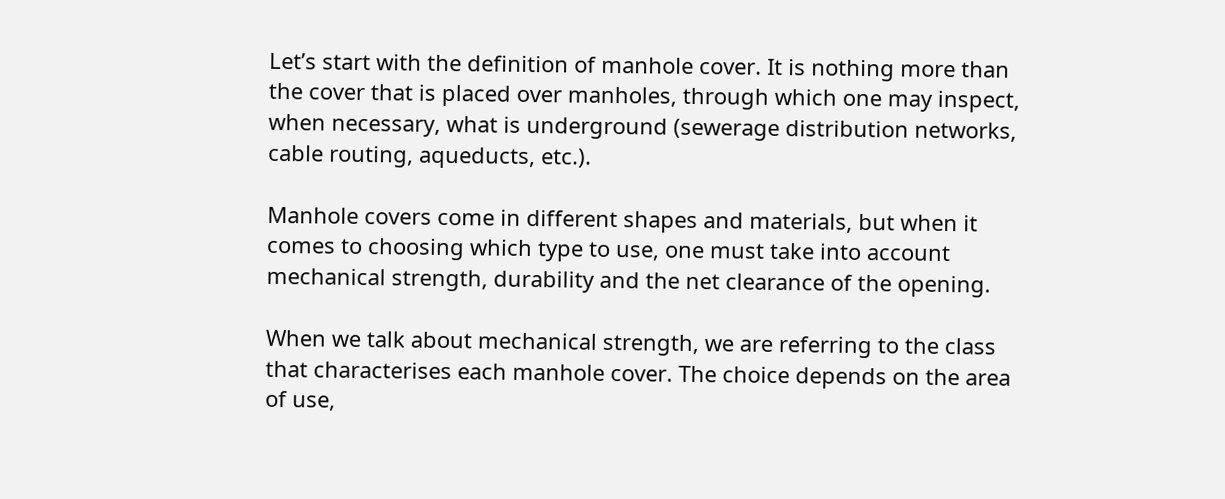Let’s start with the definition of manhole cover. It is nothing more than the cover that is placed over manholes, through which one may inspect, when necessary, what is underground (sewerage distribution networks, cable routing, aqueducts, etc.).

Manhole covers come in different shapes and materials, but when it comes to choosing which type to use, one must take into account mechanical strength, durability and the net clearance of the opening.

When we talk about mechanical strength, we are referring to the class that characterises each manhole cover. The choice depends on the area of use,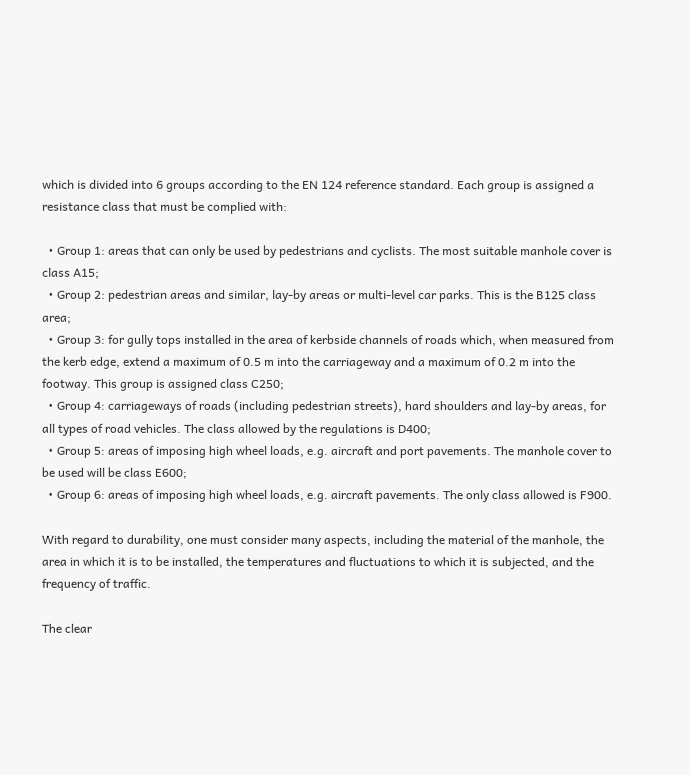which is divided into 6 groups according to the EN 124 reference standard. Each group is assigned a resistance class that must be complied with:

  • Group 1: areas that can only be used by pedestrians and cyclists. The most suitable manhole cover is class A15;
  • Group 2: pedestrian areas and similar, lay-by areas or multi-level car parks. This is the B125 class area;
  • Group 3: for gully tops installed in the area of kerbside channels of roads which, when measured from the kerb edge, extend a maximum of 0.5 m into the carriageway and a maximum of 0.2 m into the footway. This group is assigned class C250;
  • Group 4: carriageways of roads (including pedestrian streets), hard shoulders and lay-by areas, for all types of road vehicles. The class allowed by the regulations is D400;
  • Group 5: areas of imposing high wheel loads, e.g. aircraft and port pavements. The manhole cover to be used will be class E600;
  • Group 6: areas of imposing high wheel loads, e.g. aircraft pavements. The only class allowed is F900.

With regard to durability, one must consider many aspects, including the material of the manhole, the area in which it is to be installed, the temperatures and fluctuations to which it is subjected, and the frequency of traffic.

The clear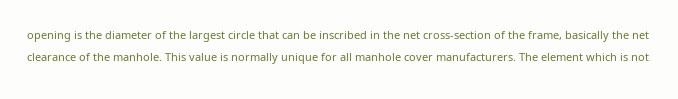opening is the diameter of the largest circle that can be inscribed in the net cross-section of the frame, basically the net clearance of the manhole. This value is normally unique for all manhole cover manufacturers. The element which is not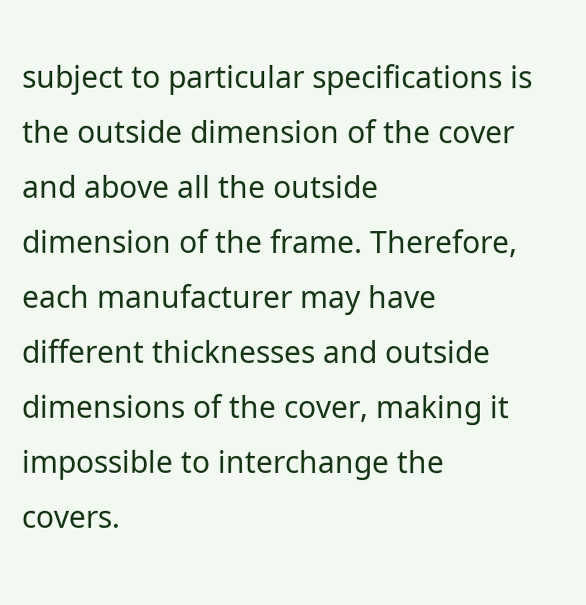subject to particular specifications is the outside dimension of the cover and above all the outside dimension of the frame. Therefore, each manufacturer may have different thicknesses and outside dimensions of the cover, making it impossible to interchange the covers.